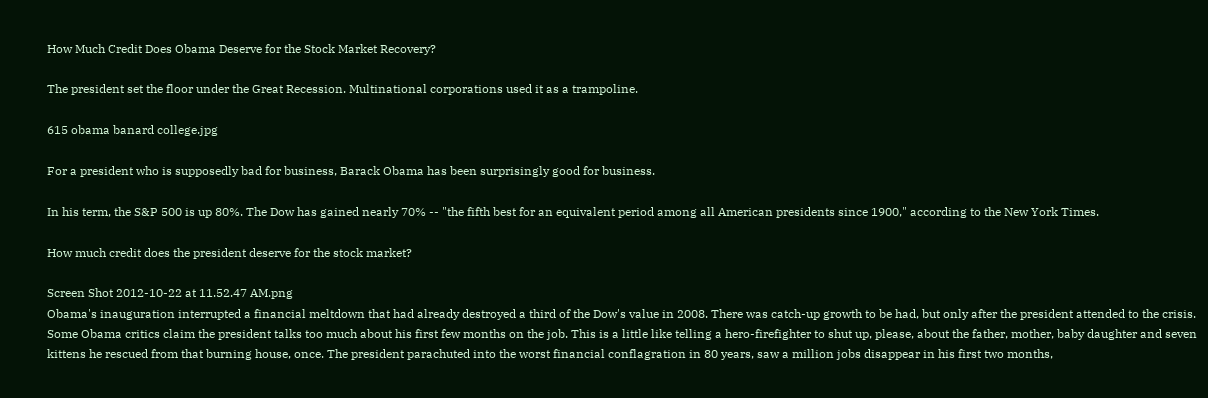How Much Credit Does Obama Deserve for the Stock Market Recovery?

The president set the floor under the Great Recession. Multinational corporations used it as a trampoline.

615 obama banard college.jpg

For a president who is supposedly bad for business, Barack Obama has been surprisingly good for business.

In his term, the S&P 500 is up 80%. The Dow has gained nearly 70% -- "the fifth best for an equivalent period among all American presidents since 1900," according to the New York Times.

How much credit does the president deserve for the stock market?

Screen Shot 2012-10-22 at 11.52.47 AM.png
Obama's inauguration interrupted a financial meltdown that had already destroyed a third of the Dow's value in 2008. There was catch-up growth to be had, but only after the president attended to the crisis. Some Obama critics claim the president talks too much about his first few months on the job. This is a little like telling a hero-firefighter to shut up, please, about the father, mother, baby daughter and seven kittens he rescued from that burning house, once. The president parachuted into the worst financial conflagration in 80 years, saw a million jobs disappear in his first two months,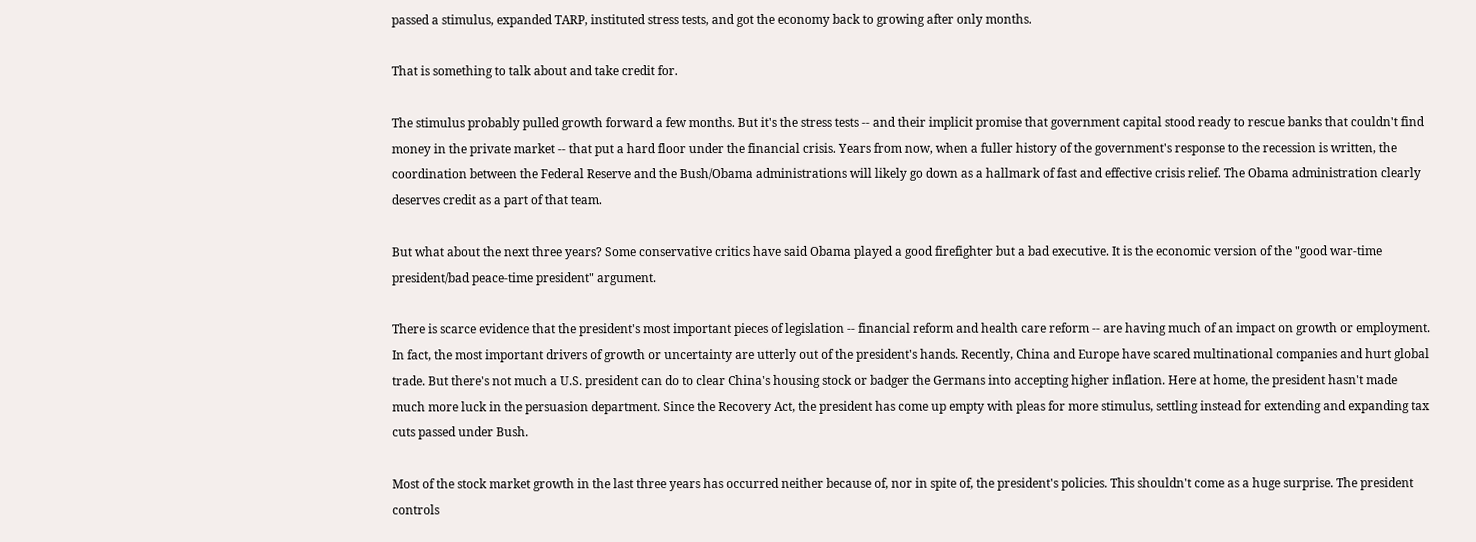passed a stimulus, expanded TARP, instituted stress tests, and got the economy back to growing after only months.

That is something to talk about and take credit for.

The stimulus probably pulled growth forward a few months. But it's the stress tests -- and their implicit promise that government capital stood ready to rescue banks that couldn't find money in the private market -- that put a hard floor under the financial crisis. Years from now, when a fuller history of the government's response to the recession is written, the coordination between the Federal Reserve and the Bush/Obama administrations will likely go down as a hallmark of fast and effective crisis relief. The Obama administration clearly deserves credit as a part of that team.

But what about the next three years? Some conservative critics have said Obama played a good firefighter but a bad executive. It is the economic version of the "good war-time president/bad peace-time president" argument.

There is scarce evidence that the president's most important pieces of legislation -- financial reform and health care reform -- are having much of an impact on growth or employment. In fact, the most important drivers of growth or uncertainty are utterly out of the president's hands. Recently, China and Europe have scared multinational companies and hurt global trade. But there's not much a U.S. president can do to clear China's housing stock or badger the Germans into accepting higher inflation. Here at home, the president hasn't made much more luck in the persuasion department. Since the Recovery Act, the president has come up empty with pleas for more stimulus, settling instead for extending and expanding tax cuts passed under Bush.

Most of the stock market growth in the last three years has occurred neither because of, nor in spite of, the president's policies. This shouldn't come as a huge surprise. The president controls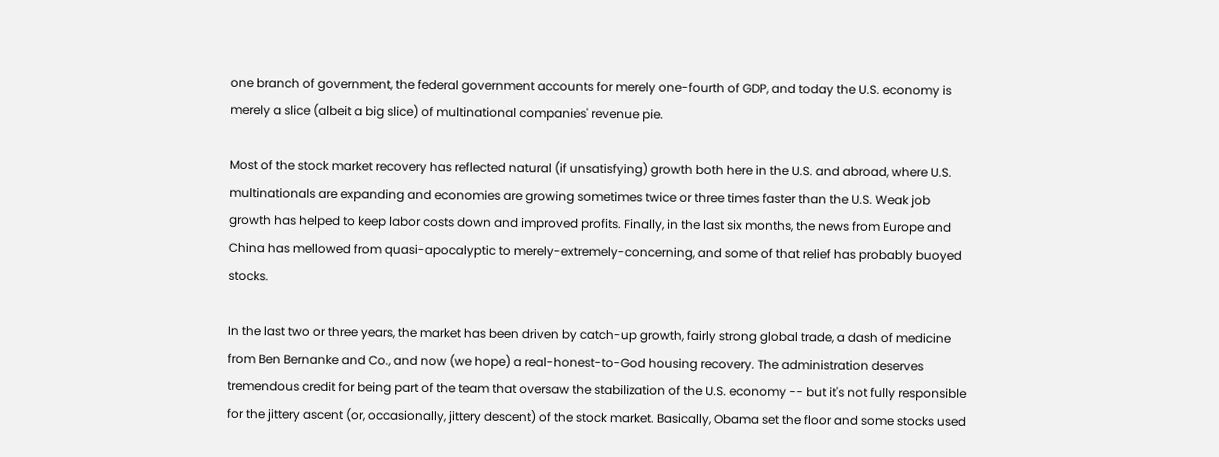one branch of government, the federal government accounts for merely one-fourth of GDP, and today the U.S. economy is merely a slice (albeit a big slice) of multinational companies' revenue pie.

Most of the stock market recovery has reflected natural (if unsatisfying) growth both here in the U.S. and abroad, where U.S. multinationals are expanding and economies are growing sometimes twice or three times faster than the U.S. Weak job growth has helped to keep labor costs down and improved profits. Finally, in the last six months, the news from Europe and China has mellowed from quasi-apocalyptic to merely-extremely-concerning, and some of that relief has probably buoyed stocks.

In the last two or three years, the market has been driven by catch-up growth, fairly strong global trade, a dash of medicine from Ben Bernanke and Co., and now (we hope) a real-honest-to-God housing recovery. The administration deserves tremendous credit for being part of the team that oversaw the stabilization of the U.S. economy -- but it's not fully responsible for the jittery ascent (or, occasionally, jittery descent) of the stock market. Basically, Obama set the floor and some stocks used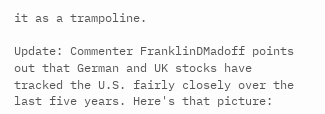it as a trampoline.

Update: Commenter FranklinDMadoff points out that German and UK stocks have tracked the U.S. fairly closely over the last five years. Here's that picture: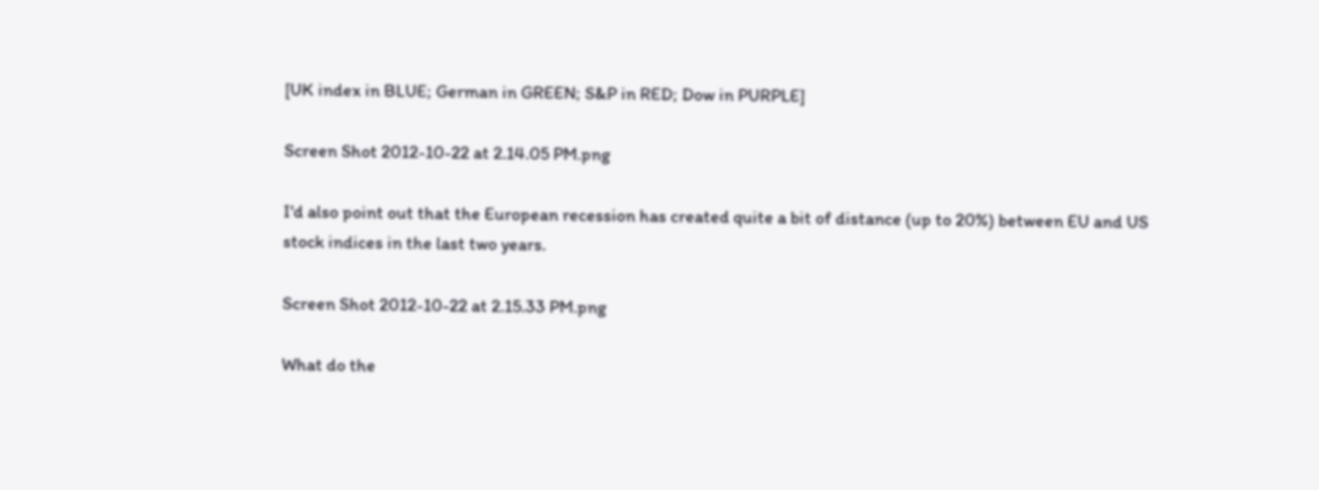[UK index in BLUE; German in GREEN; S&P in RED; Dow in PURPLE]

Screen Shot 2012-10-22 at 2.14.05 PM.png

I'd also point out that the European recession has created quite a bit of distance (up to 20%) between EU and US stock indices in the last two years.

Screen Shot 2012-10-22 at 2.15.33 PM.png

What do the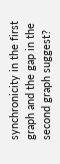synchronicity in the first graph and the gap in the second graph suggest?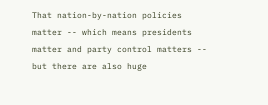That nation-by-nation policies matter -- which means presidents matter and party control matters -- but there are also huge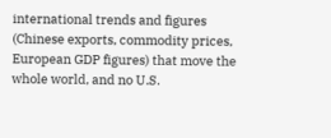international trends and figures (Chinese exports, commodity prices, European GDP figures) that move the whole world, and no U.S.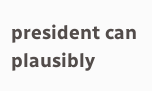president can plausibly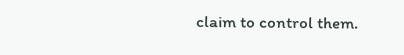claim to control them.